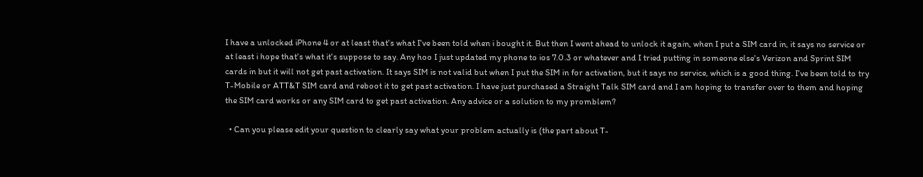I have a unlocked iPhone 4 or at least that's what I've been told when i bought it. But then I went ahead to unlock it again, when I put a SIM card in, it says no service or at least i hope that's what it's suppose to say. Any hoo I just updated my phone to ios 7.0.3 or whatever and I tried putting in someone else's Verizon and Sprint SIM cards in but it will not get past activation. It says SIM is not valid but when I put the SIM in for activation, but it says no service, which is a good thing. I've been told to try T-Mobile or ATT&T SIM card and reboot it to get past activation. I have just purchased a Straight Talk SIM card and I am hoping to transfer over to them and hoping the SIM card works or any SIM card to get past activation. Any advice or a solution to my promblem?

  • Can you please edit your question to clearly say what your problem actually is (the part about T-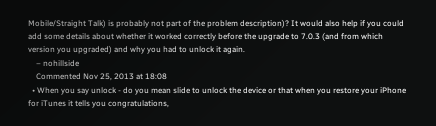Mobile/Straight Talk) is probably not part of the problem description)? It would also help if you could add some details about whether it worked correctly before the upgrade to 7.0.3 (and from which version you upgraded) and why you had to unlock it again.
    – nohillside
    Commented Nov 25, 2013 at 18:08
  • When you say unlock - do you mean slide to unlock the device or that when you restore your iPhone for iTunes it tells you congratulations,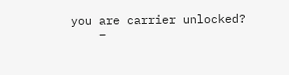you are carrier unlocked?
    –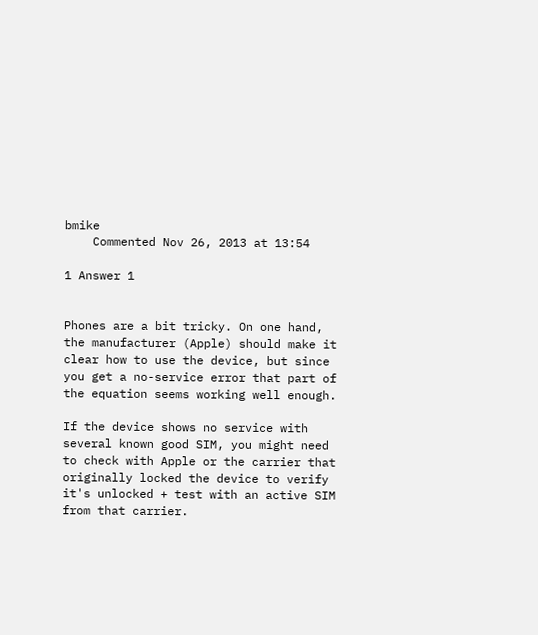bmike
    Commented Nov 26, 2013 at 13:54

1 Answer 1


Phones are a bit tricky. On one hand, the manufacturer (Apple) should make it clear how to use the device, but since you get a no-service error that part of the equation seems working well enough.

If the device shows no service with several known good SIM, you might need to check with Apple or the carrier that originally locked the device to verify it's unlocked + test with an active SIM from that carrier.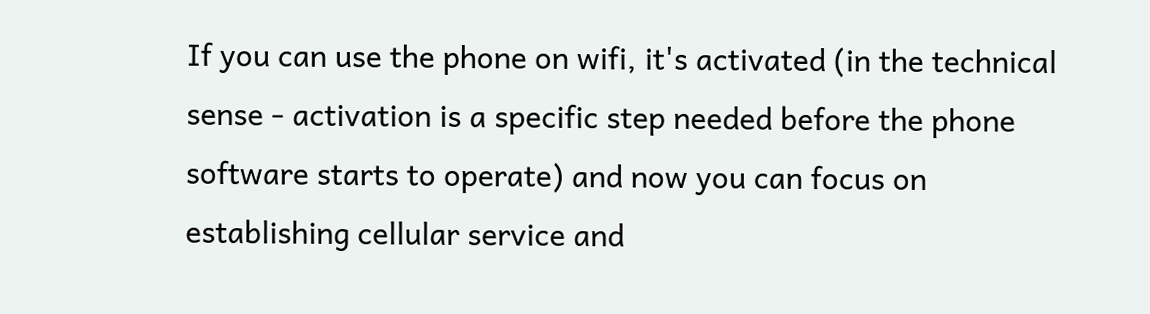If you can use the phone on wifi, it's activated (in the technical sense - activation is a specific step needed before the phone software starts to operate) and now you can focus on establishing cellular service and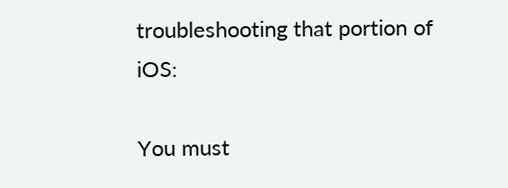troubleshooting that portion of iOS:

You must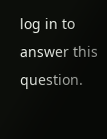log in to answer this question.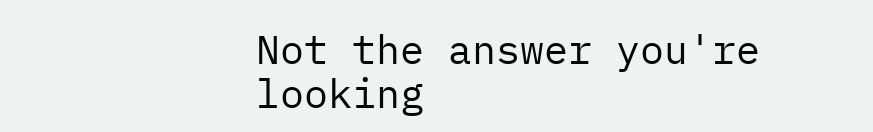Not the answer you're looking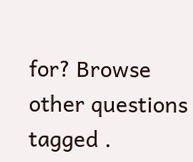for? Browse other questions tagged .